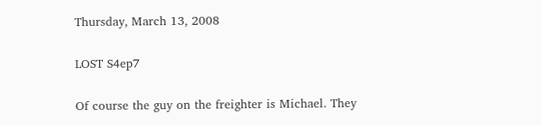Thursday, March 13, 2008

LOST S4ep7

Of course the guy on the freighter is Michael. They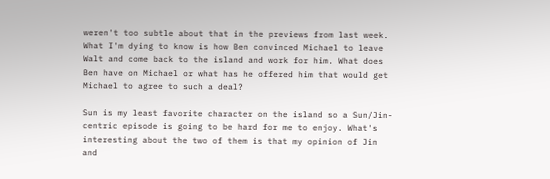weren't too subtle about that in the previews from last week. What I'm dying to know is how Ben convinced Michael to leave Walt and come back to the island and work for him. What does Ben have on Michael or what has he offered him that would get Michael to agree to such a deal?

Sun is my least favorite character on the island so a Sun/Jin-centric episode is going to be hard for me to enjoy. What's interesting about the two of them is that my opinion of Jin and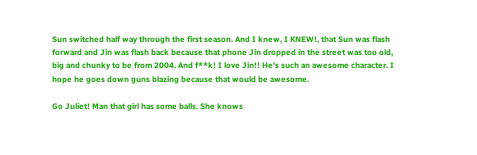Sun switched half way through the first season. And I knew, I KNEW!, that Sun was flash forward and Jin was flash back because that phone Jin dropped in the street was too old, big and chunky to be from 2004. And f**k! I love Jin!! He's such an awesome character. I hope he goes down guns blazing because that would be awesome.

Go Juliet! Man that girl has some balls. She knows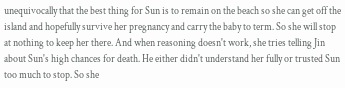unequivocally that the best thing for Sun is to remain on the beach so she can get off the island and hopefully survive her pregnancy and carry the baby to term. So she will stop at nothing to keep her there. And when reasoning doesn't work, she tries telling Jin about Sun's high chances for death. He either didn't understand her fully or trusted Sun too much to stop. So she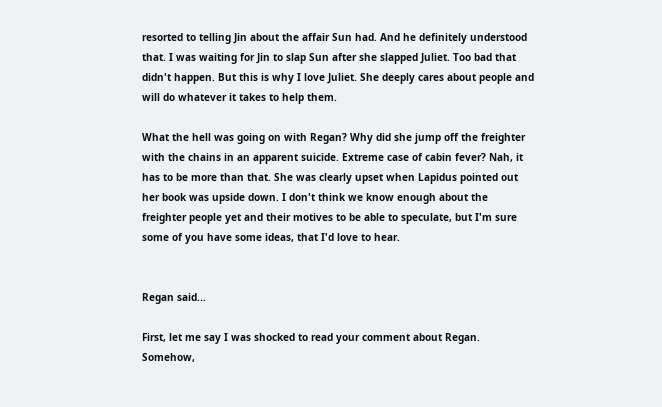resorted to telling Jin about the affair Sun had. And he definitely understood that. I was waiting for Jin to slap Sun after she slapped Juliet. Too bad that didn't happen. But this is why I love Juliet. She deeply cares about people and will do whatever it takes to help them.

What the hell was going on with Regan? Why did she jump off the freighter with the chains in an apparent suicide. Extreme case of cabin fever? Nah, it has to be more than that. She was clearly upset when Lapidus pointed out her book was upside down. I don't think we know enough about the freighter people yet and their motives to be able to speculate, but I'm sure some of you have some ideas, that I'd love to hear.


Regan said...

First, let me say I was shocked to read your comment about Regan. Somehow,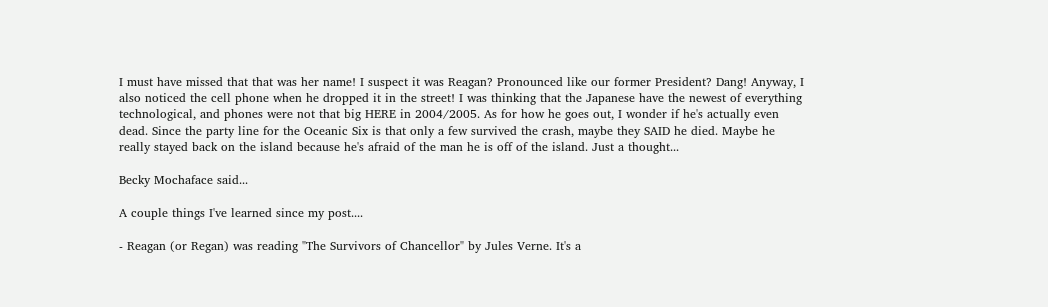I must have missed that that was her name! I suspect it was Reagan? Pronounced like our former President? Dang! Anyway, I also noticed the cell phone when he dropped it in the street! I was thinking that the Japanese have the newest of everything technological, and phones were not that big HERE in 2004/2005. As for how he goes out, I wonder if he's actually even dead. Since the party line for the Oceanic Six is that only a few survived the crash, maybe they SAID he died. Maybe he really stayed back on the island because he's afraid of the man he is off of the island. Just a thought...

Becky Mochaface said...

A couple things I've learned since my post....

- Reagan (or Regan) was reading "The Survivors of Chancellor" by Jules Verne. It's a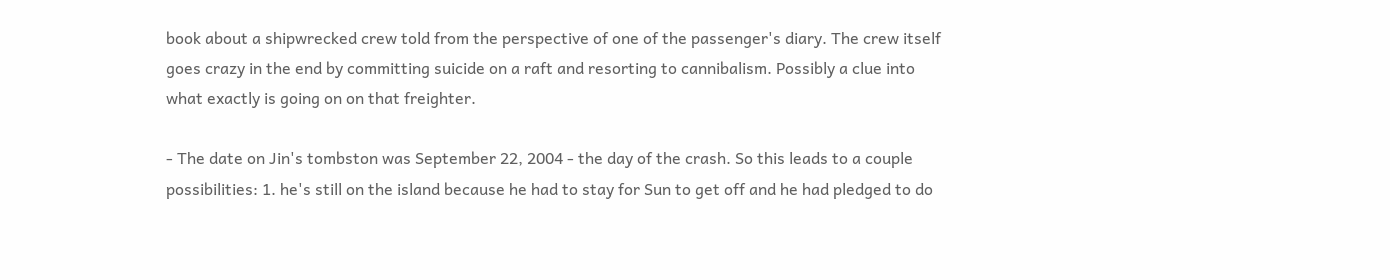book about a shipwrecked crew told from the perspective of one of the passenger's diary. The crew itself goes crazy in the end by committing suicide on a raft and resorting to cannibalism. Possibly a clue into what exactly is going on on that freighter.

- The date on Jin's tombston was September 22, 2004 - the day of the crash. So this leads to a couple possibilities: 1. he's still on the island because he had to stay for Sun to get off and he had pledged to do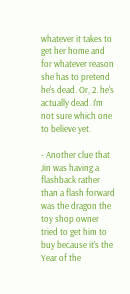whatever it takes to get her home and for whatever reason she has to pretend he's dead. Or, 2. he's actually dead. I'm not sure which one to believe yet.

- Another clue that Jin was having a flashback rather than a flash forward was the dragon the toy shop owner tried to get him to buy because it's the Year of the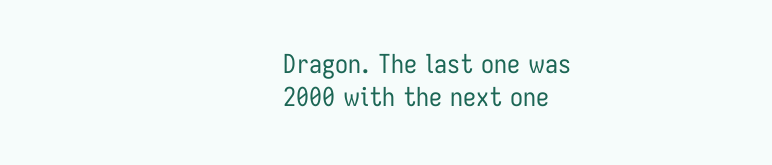Dragon. The last one was 2000 with the next one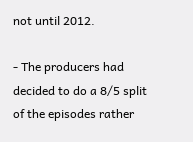not until 2012.

- The producers had decided to do a 8/5 split of the episodes rather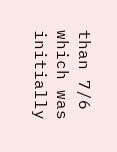than 7/6 which was initially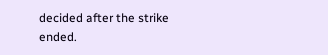decided after the strike ended.